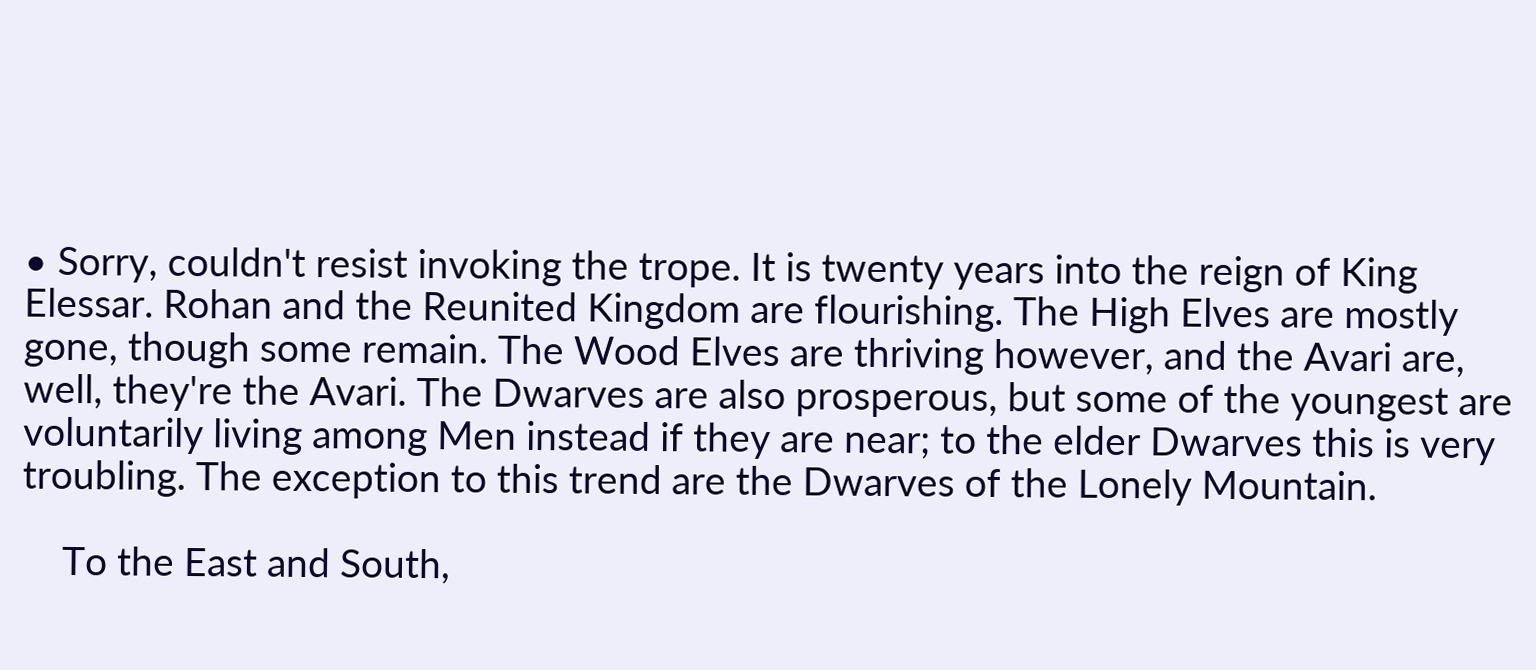• Sorry, couldn't resist invoking the trope. It is twenty years into the reign of King Elessar. Rohan and the Reunited Kingdom are flourishing. The High Elves are mostly gone, though some remain. The Wood Elves are thriving however, and the Avari are, well, they're the Avari. The Dwarves are also prosperous, but some of the youngest are voluntarily living among Men instead if they are near; to the elder Dwarves this is very troubling. The exception to this trend are the Dwarves of the Lonely Mountain.

    To the East and South,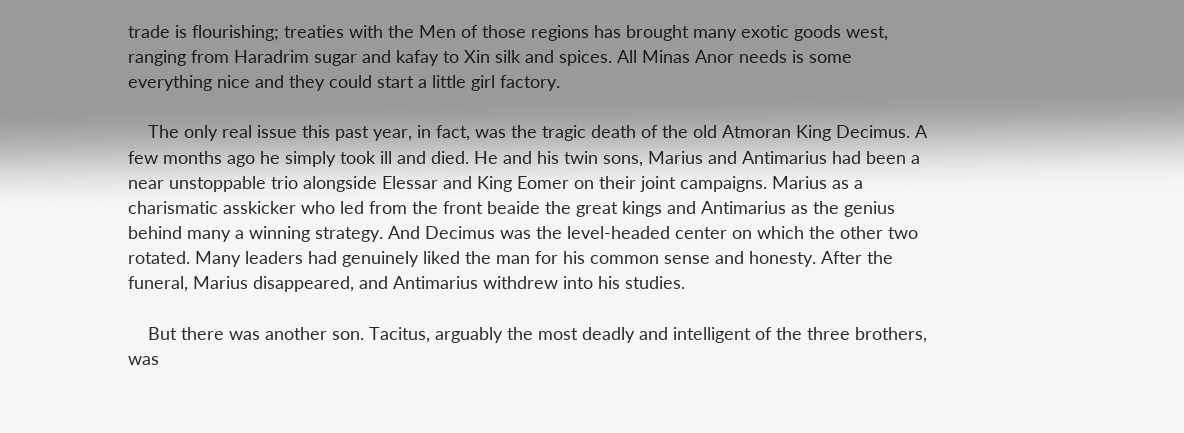trade is flourishing; treaties with the Men of those regions has brought many exotic goods west, ranging from Haradrim sugar and kafay to Xin silk and spices. All Minas Anor needs is some everything nice and they could start a little girl factory.

    The only real issue this past year, in fact, was the tragic death of the old Atmoran King Decimus. A few months ago he simply took ill and died. He and his twin sons, Marius and Antimarius had been a near unstoppable trio alongside Elessar and King Eomer on their joint campaigns. Marius as a charismatic asskicker who led from the front beaide the great kings and Antimarius as the genius behind many a winning strategy. And Decimus was the level-headed center on which the other two rotated. Many leaders had genuinely liked the man for his common sense and honesty. After the funeral, Marius disappeared, and Antimarius withdrew into his studies.

    But there was another son. Tacitus, arguably the most deadly and intelligent of the three brothers, was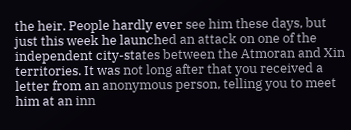the heir. People hardly ever see him these days, but just this week he launched an attack on one of the independent city-states between the Atmoran and Xin territories. It was not long after that you received a letter from an anonymous person, telling you to meet him at an inn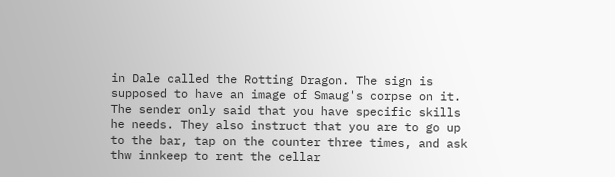in Dale called the Rotting Dragon. The sign is supposed to have an image of Smaug's corpse on it. The sender only said that you have specific skills he needs. They also instruct that you are to go up to the bar, tap on the counter three times, and ask thw innkeep to rent the cellar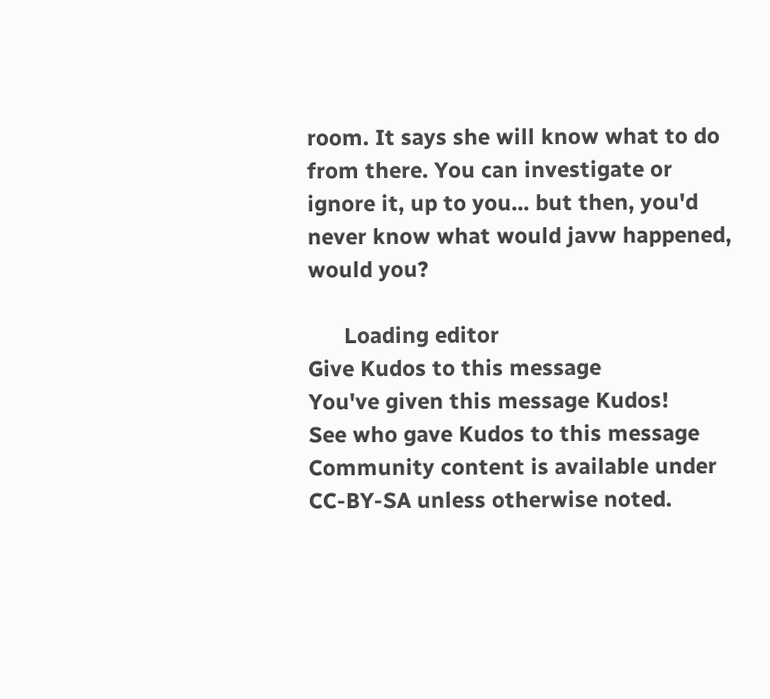room. It says she will know what to do from there. You can investigate or ignore it, up to you... but then, you'd never know what would javw happened, would you?

      Loading editor
Give Kudos to this message
You've given this message Kudos!
See who gave Kudos to this message
Community content is available under CC-BY-SA unless otherwise noted.